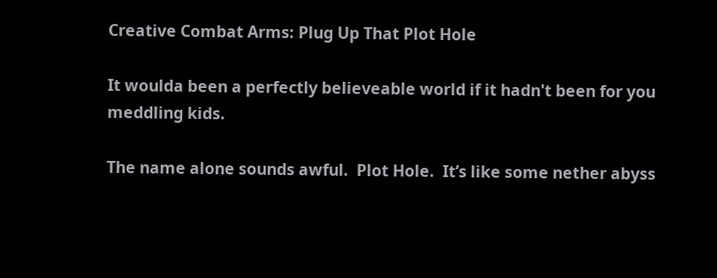Creative Combat Arms: Plug Up That Plot Hole

It woulda been a perfectly believeable world if it hadn't been for you meddling kids.

The name alone sounds awful.  Plot Hole.  It’s like some nether abyss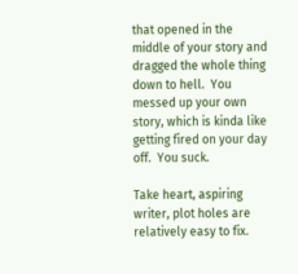that opened in the middle of your story and dragged the whole thing down to hell.  You messed up your own story, which is kinda like getting fired on your day off.  You suck.

Take heart, aspiring writer, plot holes are relatively easy to fix.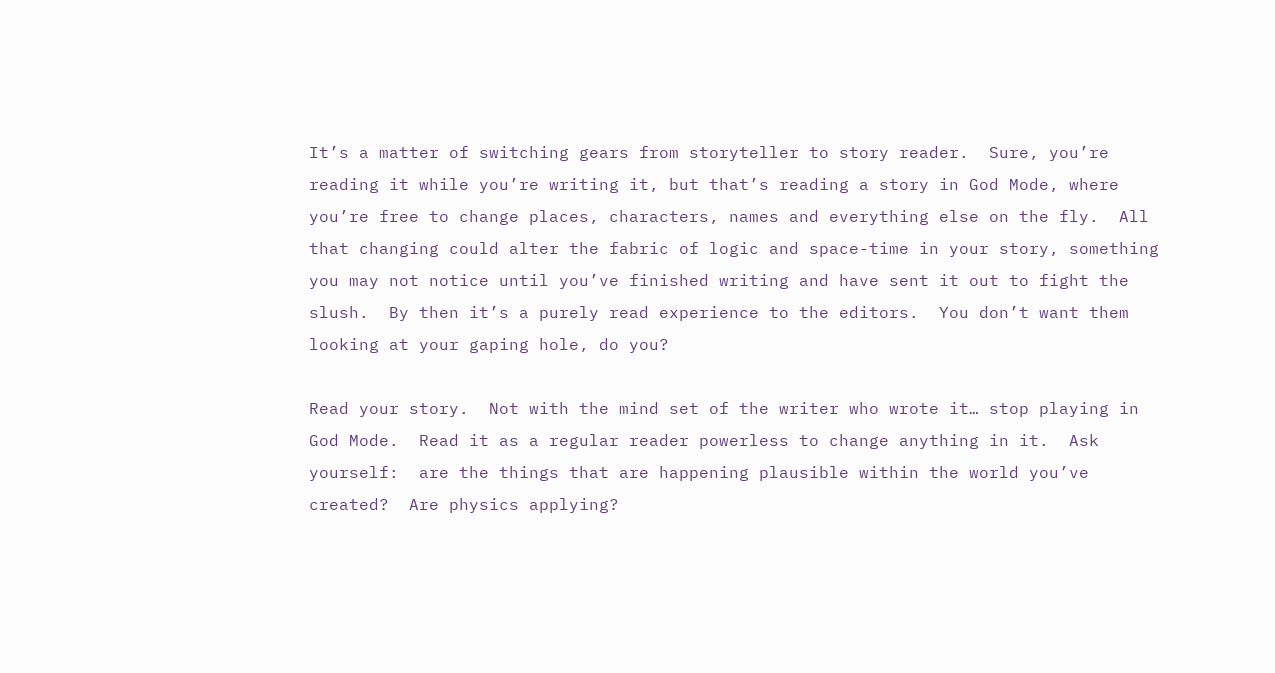It’s a matter of switching gears from storyteller to story reader.  Sure, you’re reading it while you’re writing it, but that’s reading a story in God Mode, where you’re free to change places, characters, names and everything else on the fly.  All that changing could alter the fabric of logic and space-time in your story, something you may not notice until you’ve finished writing and have sent it out to fight the slush.  By then it’s a purely read experience to the editors.  You don’t want them looking at your gaping hole, do you?

Read your story.  Not with the mind set of the writer who wrote it… stop playing in God Mode.  Read it as a regular reader powerless to change anything in it.  Ask yourself:  are the things that are happening plausible within the world you’ve created?  Are physics applying?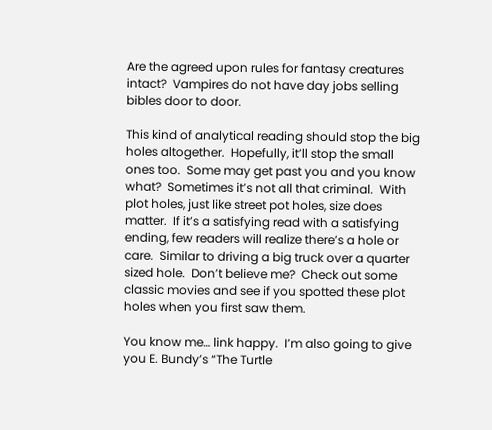Are the agreed upon rules for fantasy creatures intact?  Vampires do not have day jobs selling bibles door to door.

This kind of analytical reading should stop the big holes altogether.  Hopefully, it’ll stop the small ones too.  Some may get past you and you know what?  Sometimes it’s not all that criminal.  With plot holes, just like street pot holes, size does matter.  If it’s a satisfying read with a satisfying ending, few readers will realize there’s a hole or care.  Similar to driving a big truck over a quarter sized hole.  Don’t believe me?  Check out some classic movies and see if you spotted these plot holes when you first saw them.

You know me… link happy.  I’m also going to give you E. Bundy’s “The Turtle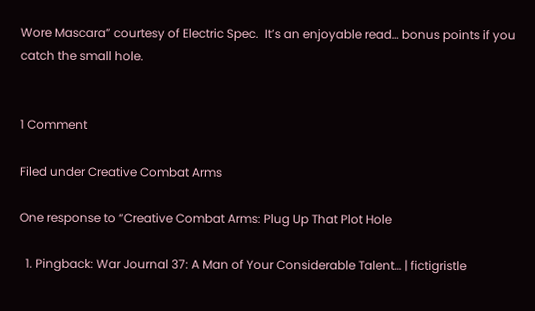Wore Mascara” courtesy of Electric Spec.  It’s an enjoyable read… bonus points if you catch the small hole.


1 Comment

Filed under Creative Combat Arms

One response to “Creative Combat Arms: Plug Up That Plot Hole

  1. Pingback: War Journal 37: A Man of Your Considerable Talent… | fictigristle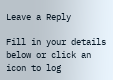Leave a Reply

Fill in your details below or click an icon to log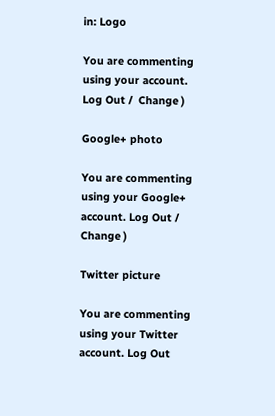in: Logo

You are commenting using your account. Log Out /  Change )

Google+ photo

You are commenting using your Google+ account. Log Out /  Change )

Twitter picture

You are commenting using your Twitter account. Log Out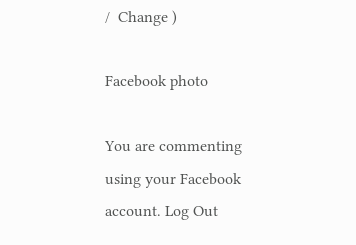/  Change )

Facebook photo

You are commenting using your Facebook account. Log Out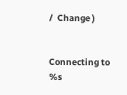/  Change )


Connecting to %s